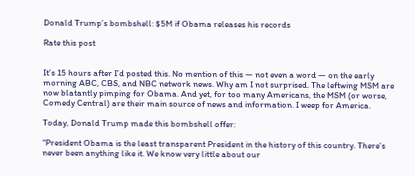Donald Trump’s bombshell: $5M if Obama releases his records

Rate this post


It’s 15 hours after I’d posted this. No mention of this — not even a word — on the early morning ABC, CBS, and NBC network news. Why am I not surprised. The leftwing MSM are now blatantly pimping for Obama. And yet, for too many Americans, the MSM (or worse, Comedy Central) are their main source of news and information. I weep for America.

Today, Donald Trump made this bombshell offer:

“President Obama is the least transparent President in the history of this country. There’s never been anything like it. We know very little about our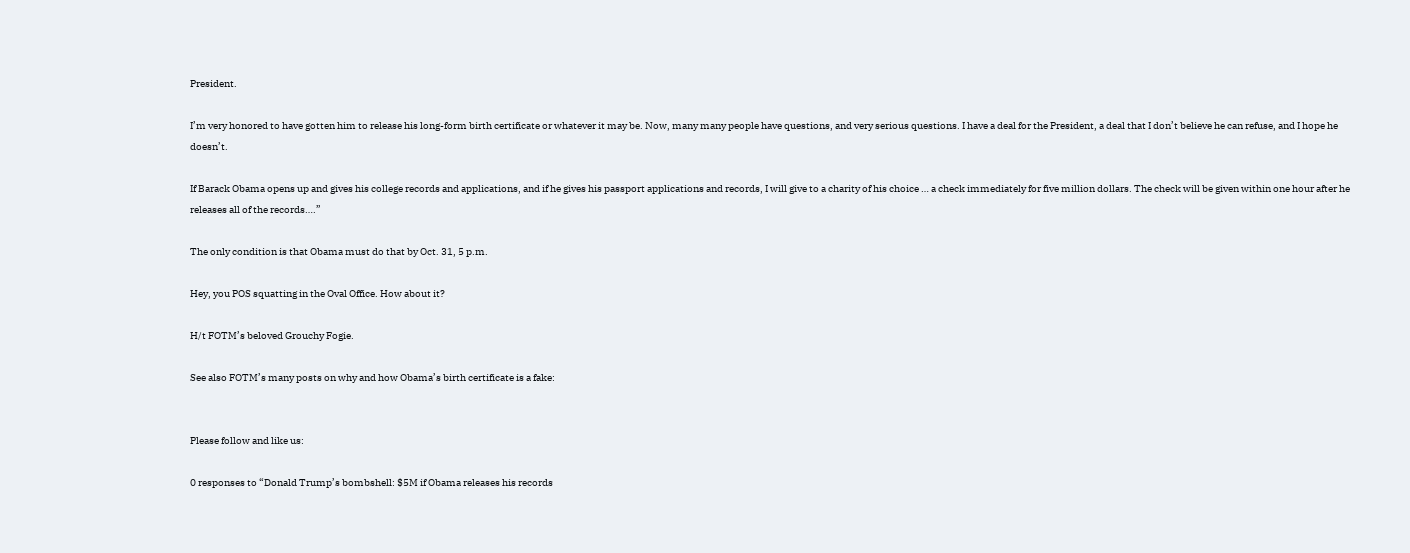President.

I’m very honored to have gotten him to release his long-form birth certificate or whatever it may be. Now, many many people have questions, and very serious questions. I have a deal for the President, a deal that I don’t believe he can refuse, and I hope he doesn’t.

If Barack Obama opens up and gives his college records and applications, and if he gives his passport applications and records, I will give to a charity of his choice … a check immediately for five million dollars. The check will be given within one hour after he releases all of the records….”

The only condition is that Obama must do that by Oct. 31, 5 p.m.

Hey, you POS squatting in the Oval Office. How about it?

H/t FOTM’s beloved Grouchy Fogie.

See also FOTM’s many posts on why and how Obama’s birth certificate is a fake:


Please follow and like us:

0 responses to “Donald Trump’s bombshell: $5M if Obama releases his records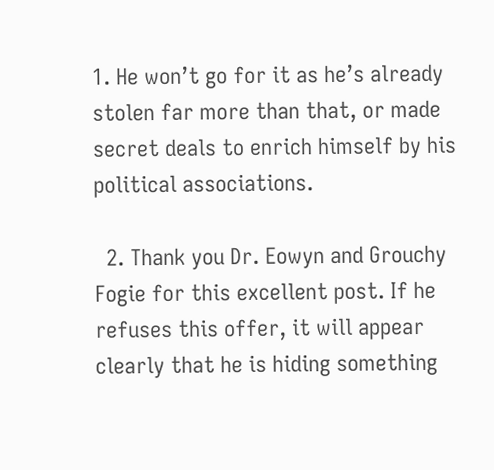1. He won’t go for it as he’s already stolen far more than that, or made secret deals to enrich himself by his political associations.

  2. Thank you Dr. Eowyn and Grouchy Fogie for this excellent post. If he refuses this offer, it will appear clearly that he is hiding something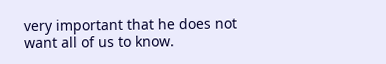very important that he does not want all of us to know.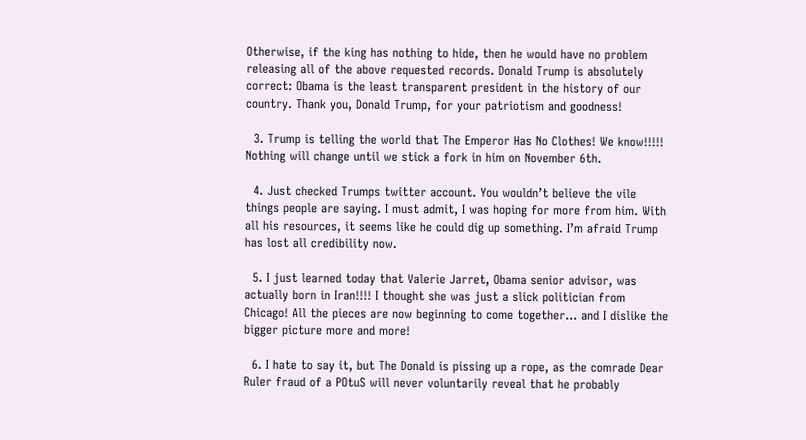Otherwise, if the king has nothing to hide, then he would have no problem releasing all of the above requested records. Donald Trump is absolutely correct: Obama is the least transparent president in the history of our country. Thank you, Donald Trump, for your patriotism and goodness!

  3. Trump is telling the world that The Emperor Has No Clothes! We know!!!!! Nothing will change until we stick a fork in him on November 6th.

  4. Just checked Trumps twitter account. You wouldn’t believe the vile things people are saying. I must admit, I was hoping for more from him. With all his resources, it seems like he could dig up something. I’m afraid Trump has lost all credibility now.

  5. I just learned today that Valerie Jarret, Obama senior advisor, was actually born in Iran!!!! I thought she was just a slick politician from Chicago! All the pieces are now beginning to come together… and I dislike the bigger picture more and more!

  6. I hate to say it, but The Donald is pissing up a rope, as the comrade Dear Ruler fraud of a POtuS will never voluntarily reveal that he probably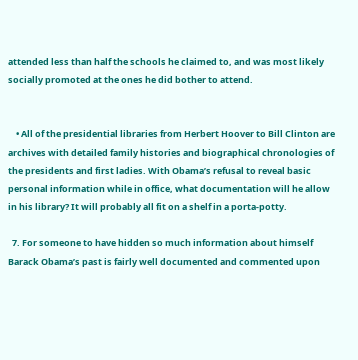attended less than half the schools he claimed to, and was most likely socially promoted at the ones he did bother to attend.


    • All of the presidential libraries from Herbert Hoover to Bill Clinton are archives with detailed family histories and biographical chronologies of the presidents and first ladies. With Obama’s refusal to reveal basic personal information while in office, what documentation will he allow in his library? It will probably all fit on a shelf in a porta-potty.

  7. For someone to have hidden so much information about himself Barack Obama’s past is fairly well documented and commented upon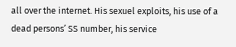all over the internet. His sexuel exploits, his use of a dead persons’ SS number, his service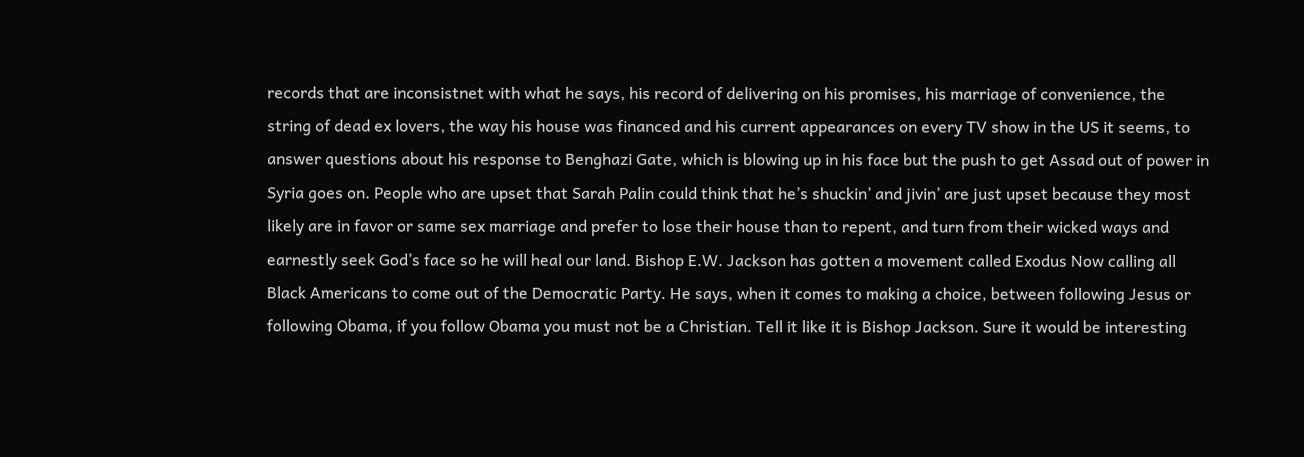records that are inconsistnet with what he says, his record of delivering on his promises, his marriage of convenience, the string of dead ex lovers, the way his house was financed and his current appearances on every TV show in the US it seems, to answer questions about his response to Benghazi Gate, which is blowing up in his face but the push to get Assad out of power in Syria goes on. People who are upset that Sarah Palin could think that he’s shuckin’ and jivin’ are just upset because they most likely are in favor or same sex marriage and prefer to lose their house than to repent, and turn from their wicked ways and earnestly seek God’s face so he will heal our land. Bishop E.W. Jackson has gotten a movement called Exodus Now calling all Black Americans to come out of the Democratic Party. He says, when it comes to making a choice, between following Jesus or following Obama, if you follow Obama you must not be a Christian. Tell it like it is Bishop Jackson. Sure it would be interesting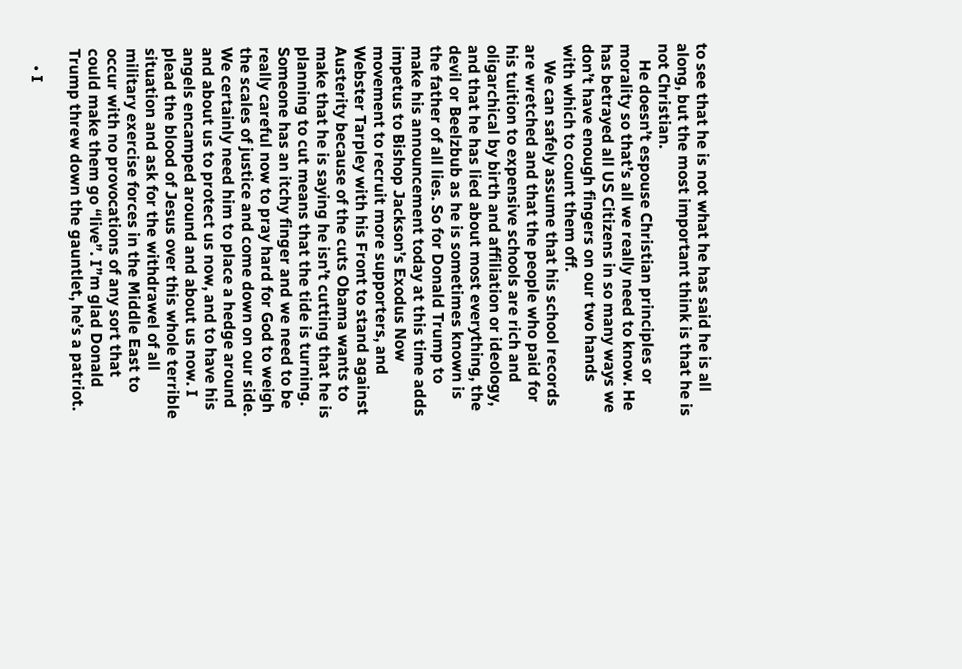to see that he is not what he has said he is all along, but the most important think is that he is not Christian.
    He doesn’t espouse Christian principles or morality so that’s all we really need to know. He has betrayed all US Citizens in so many ways we don’t have enough fingers on our two hands with which to count them off.
    We can safely assume that his school records are wretched and that the people who paid for his tuition to expensive schools are rich and oligarchical by birth and affiliation or ideology, and that he has lied about most everything, the devil or Beelzbub as he is sometimes known is the father of all lies. So for Donald Trump to make his announcement today at this time adds impetus to Bishop Jackson’s Exodus Now movement to recruit more supporters, and Webster Tarpley with his Front to stand against Austerity because of the cuts Obama wants to make that he is saying he isn’t cutting that he is planning to cut means that the tide is turning. Someone has an itchy finger and we need to be really careful now to pray hard for God to weigh the scales of justice and come down on our side. We certainly need him to place a hedge around and about us to protect us now, and to have his angels encamped around and about us now. I plead the blood of Jesus over this whole terrible situation and ask for the withdrawel of all military exercise forces in the Middle East to occur with no provocations of any sort that could make them go “live”. I”m glad Donald Trump threw down the gauntlet, he’s a patriot.

    • I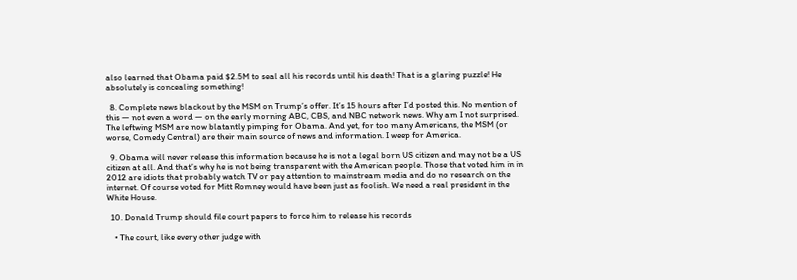also learned that Obama paid $2.5M to seal all his records until his death! That is a glaring puzzle! He absolutely is concealing something!

  8. Complete news blackout by the MSM on Trump’s offer. It’s 15 hours after I’d posted this. No mention of this — not even a word — on the early morning ABC, CBS, and NBC network news. Why am I not surprised. The leftwing MSM are now blatantly pimping for Obama. And yet, for too many Americans, the MSM (or worse, Comedy Central) are their main source of news and information. I weep for America.

  9. Obama will never release this information because he is not a legal born US citizen and may not be a US citizen at all. And that’s why he is not being transparent with the American people. Those that voted him in in 2012 are idiots that probably watch TV or pay attention to mainstream media and do no research on the internet. Of course voted for Mitt Romney would have been just as foolish. We need a real president in the White House.

  10. Donald Trump should file court papers to force him to release his records

    • The court, like every other judge with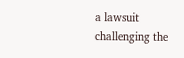a lawsuit challenging the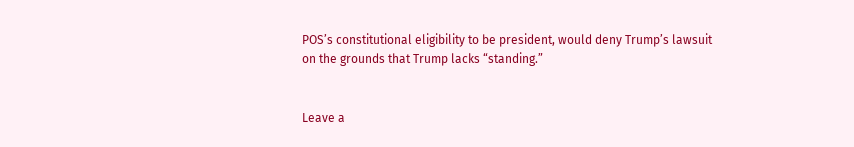POS’s constitutional eligibility to be president, would deny Trump’s lawsuit on the grounds that Trump lacks “standing.”


Leave a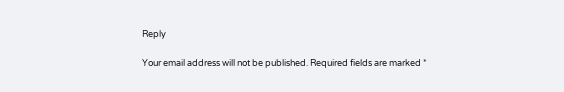Reply

Your email address will not be published. Required fields are marked *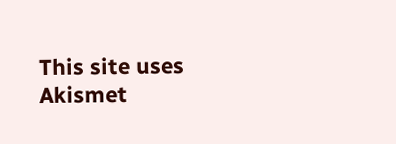This site uses Akismet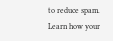to reduce spam. Learn how your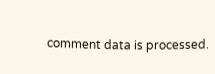comment data is processed.